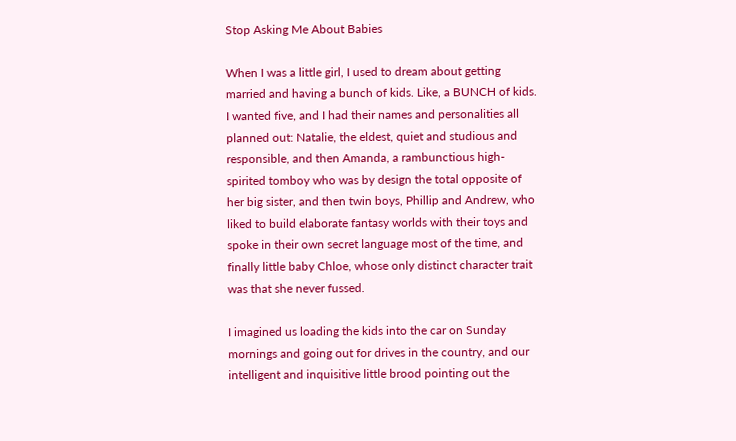Stop Asking Me About Babies

When I was a little girl, I used to dream about getting married and having a bunch of kids. Like, a BUNCH of kids. I wanted five, and I had their names and personalities all planned out: Natalie, the eldest, quiet and studious and responsible, and then Amanda, a rambunctious high-spirited tomboy who was by design the total opposite of her big sister, and then twin boys, Phillip and Andrew, who liked to build elaborate fantasy worlds with their toys and spoke in their own secret language most of the time, and finally little baby Chloe, whose only distinct character trait was that she never fussed.

I imagined us loading the kids into the car on Sunday mornings and going out for drives in the country, and our intelligent and inquisitive little brood pointing out the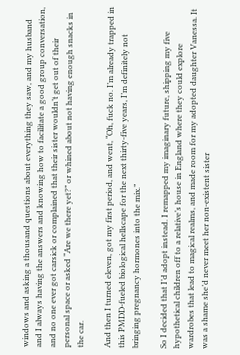windows and asking a thousand questions about everything they saw, and my husband and I always having the answers and knowing how to facilitate a good group conversation, and no one ever got carsick or complained that their sister wouldn’t get out of their personal space or asked “Are we there yet?” or whined about not having enough snacks in the car.

And then I turned eleven, got my first period, and went, “Oh, fuck no. I’m already trapped in this PMDD-fueled biological hellscape for the next thirty-five years, I’m definitely not bringing pregnancy hormones into the mix.”

So I decided that I’d adopt instead. I remapped my imaginary future, shipping my five hypothetical children off to a relative’s house in England where they could explore wardrobes that lead to magical realms, and made room for my adopted daughter Vanessa. It was a shame she’d never meet her non-existent sister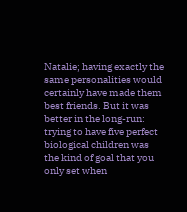Natalie; having exactly the same personalities would certainly have made them best friends. But it was better in the long-run: trying to have five perfect biological children was the kind of goal that you only set when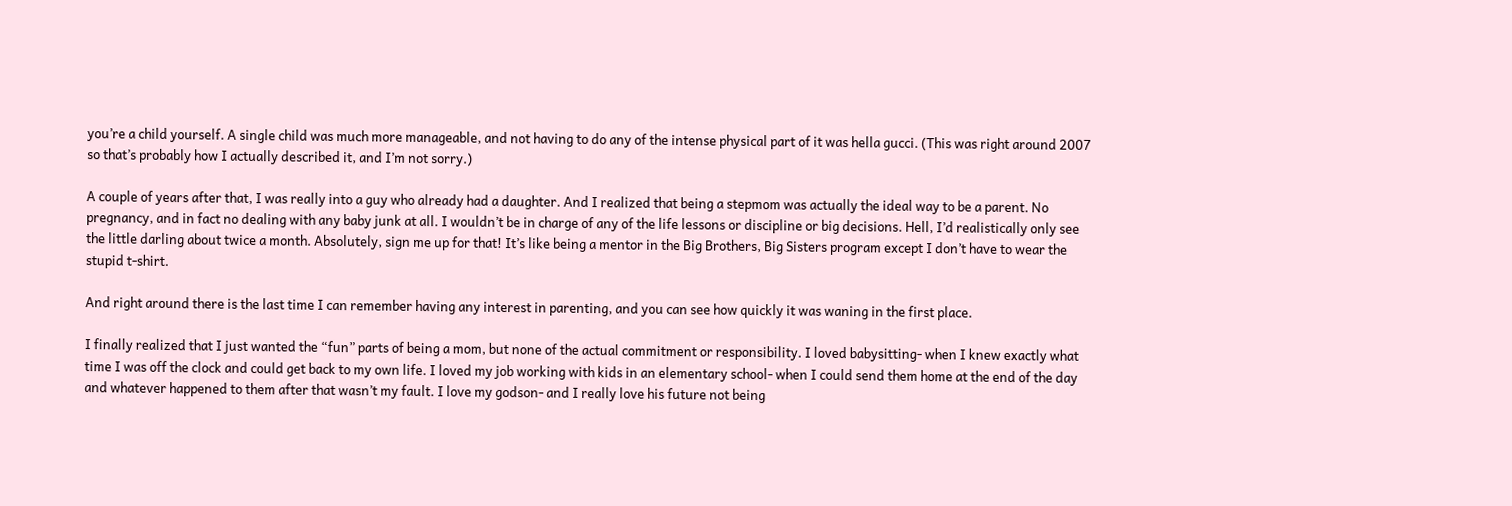you’re a child yourself. A single child was much more manageable, and not having to do any of the intense physical part of it was hella gucci. (This was right around 2007 so that’s probably how I actually described it, and I’m not sorry.)

A couple of years after that, I was really into a guy who already had a daughter. And I realized that being a stepmom was actually the ideal way to be a parent. No pregnancy, and in fact no dealing with any baby junk at all. I wouldn’t be in charge of any of the life lessons or discipline or big decisions. Hell, I’d realistically only see the little darling about twice a month. Absolutely, sign me up for that! It’s like being a mentor in the Big Brothers, Big Sisters program except I don’t have to wear the stupid t-shirt.

And right around there is the last time I can remember having any interest in parenting, and you can see how quickly it was waning in the first place.

I finally realized that I just wanted the “fun” parts of being a mom, but none of the actual commitment or responsibility. I loved babysitting- when I knew exactly what time I was off the clock and could get back to my own life. I loved my job working with kids in an elementary school- when I could send them home at the end of the day and whatever happened to them after that wasn’t my fault. I love my godson- and I really love his future not being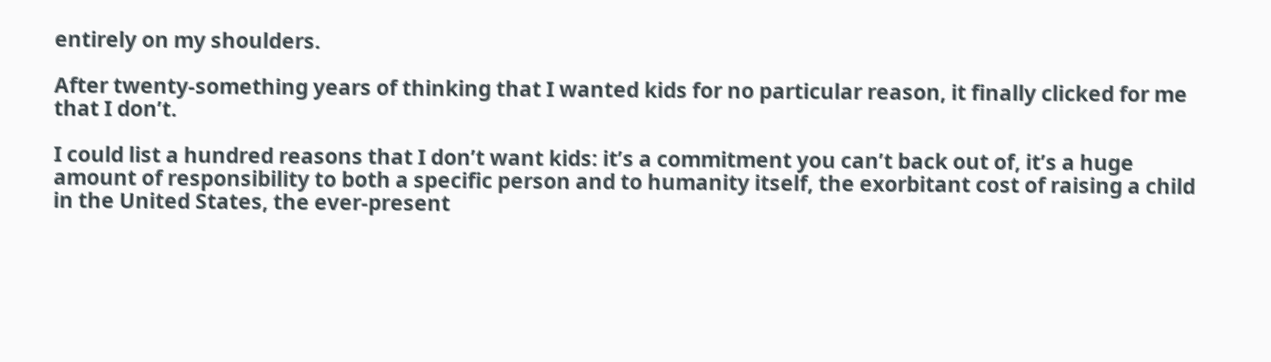entirely on my shoulders.

After twenty-something years of thinking that I wanted kids for no particular reason, it finally clicked for me that I don’t.

I could list a hundred reasons that I don’t want kids: it’s a commitment you can’t back out of, it’s a huge amount of responsibility to both a specific person and to humanity itself, the exorbitant cost of raising a child in the United States, the ever-present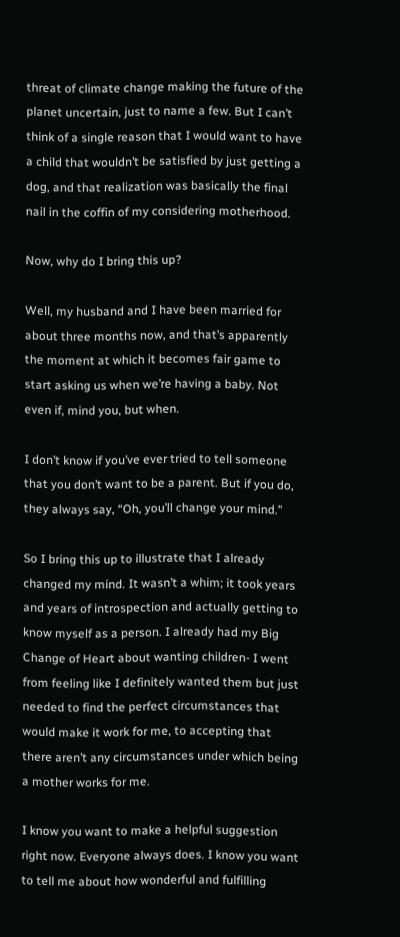threat of climate change making the future of the planet uncertain, just to name a few. But I can’t think of a single reason that I would want to have a child that wouldn’t be satisfied by just getting a dog, and that realization was basically the final nail in the coffin of my considering motherhood.

Now, why do I bring this up?

Well, my husband and I have been married for about three months now, and that’s apparently the moment at which it becomes fair game to start asking us when we’re having a baby. Not even if, mind you, but when.

I don’t know if you’ve ever tried to tell someone that you don’t want to be a parent. But if you do, they always say, “Oh, you’ll change your mind.”

So I bring this up to illustrate that I already changed my mind. It wasn’t a whim; it took years and years of introspection and actually getting to know myself as a person. I already had my Big Change of Heart about wanting children- I went from feeling like I definitely wanted them but just needed to find the perfect circumstances that would make it work for me, to accepting that there aren’t any circumstances under which being a mother works for me.

I know you want to make a helpful suggestion right now. Everyone always does. I know you want to tell me about how wonderful and fulfilling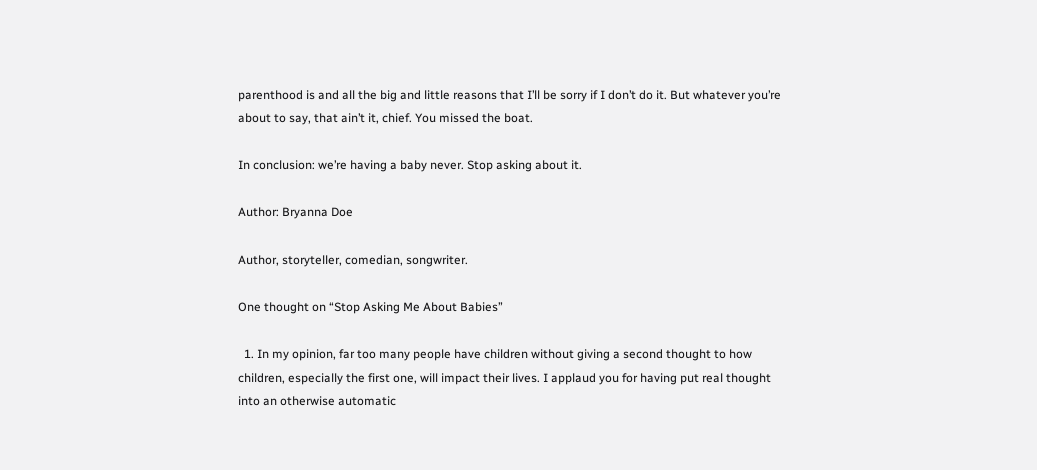parenthood is and all the big and little reasons that I’ll be sorry if I don’t do it. But whatever you’re about to say, that ain’t it, chief. You missed the boat.

In conclusion: we’re having a baby never. Stop asking about it.

Author: Bryanna Doe

Author, storyteller, comedian, songwriter.

One thought on “Stop Asking Me About Babies”

  1. In my opinion, far too many people have children without giving a second thought to how children, especially the first one, will impact their lives. I applaud you for having put real thought into an otherwise automatic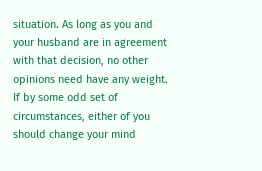situation. As long as you and your husband are in agreement with that decision, no other opinions need have any weight. If by some odd set of circumstances, either of you should change your mind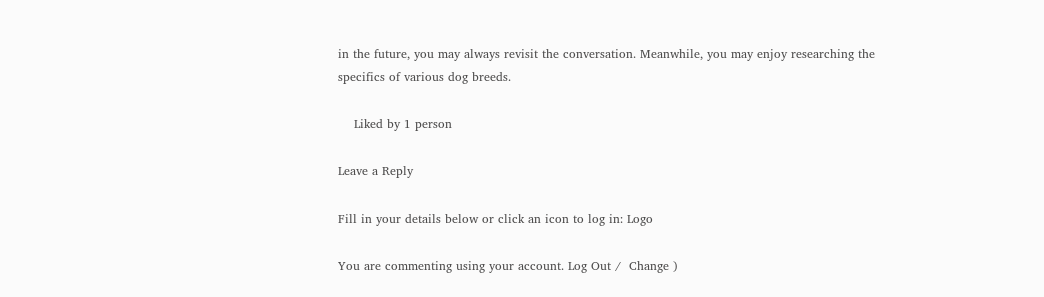in the future, you may always revisit the conversation. Meanwhile, you may enjoy researching the specifics of various dog breeds.

    Liked by 1 person

Leave a Reply

Fill in your details below or click an icon to log in: Logo

You are commenting using your account. Log Out /  Change )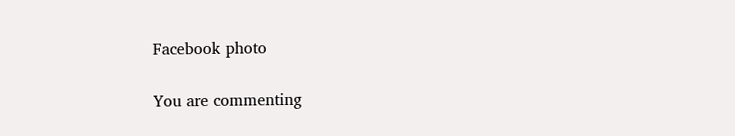Facebook photo

You are commenting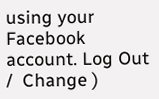using your Facebook account. Log Out /  Change )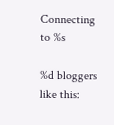Connecting to %s

%d bloggers like this: